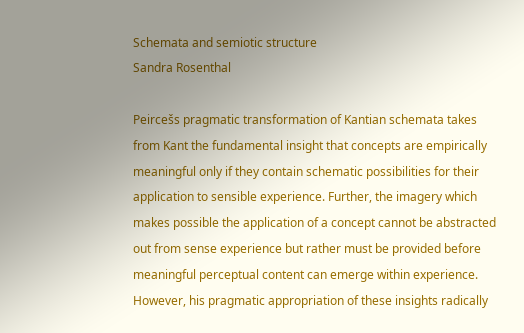Schemata and semiotic structure
Sandra Rosenthal

Peircešs pragmatic transformation of Kantian schemata takes from Kant the fundamental insight that concepts are empirically meaningful only if they contain schematic possibilities for their application to sensible experience. Further, the imagery which makes possible the application of a concept cannot be abstracted out from sense experience but rather must be provided before meaningful perceptual content can emerge within experience. However, his pragmatic appropriation of these insights radically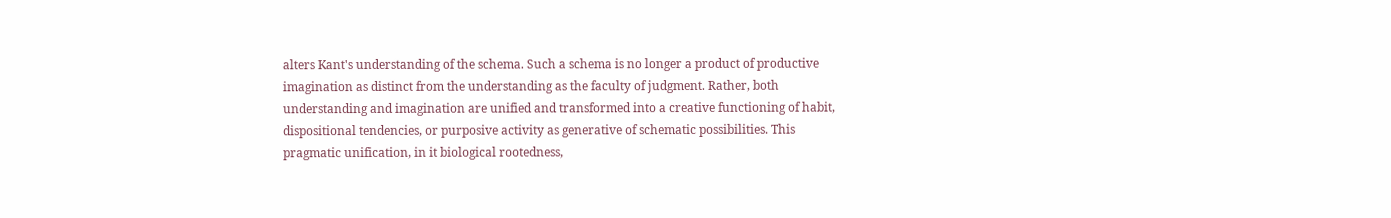alters Kant's understanding of the schema. Such a schema is no longer a product of productive imagination as distinct from the understanding as the faculty of judgment. Rather, both understanding and imagination are unified and transformed into a creative functioning of habit, dispositional tendencies, or purposive activity as generative of schematic possibilities. This pragmatic unification, in it biological rootedness,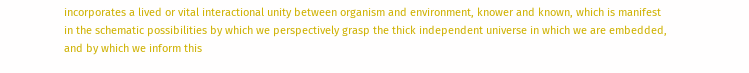incorporates a lived or vital interactional unity between organism and environment, knower and known, which is manifest in the schematic possibilities by which we perspectively grasp the thick independent universe in which we are embedded, and by which we inform this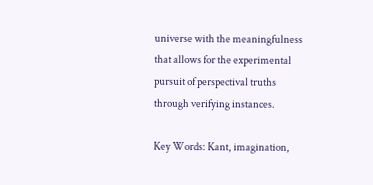universe with the meaningfulness that allows for the experimental pursuit of perspectival truths through verifying instances.

Key Words: Kant, imagination,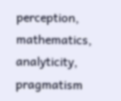perception, mathematics, analyticity, pragmatism